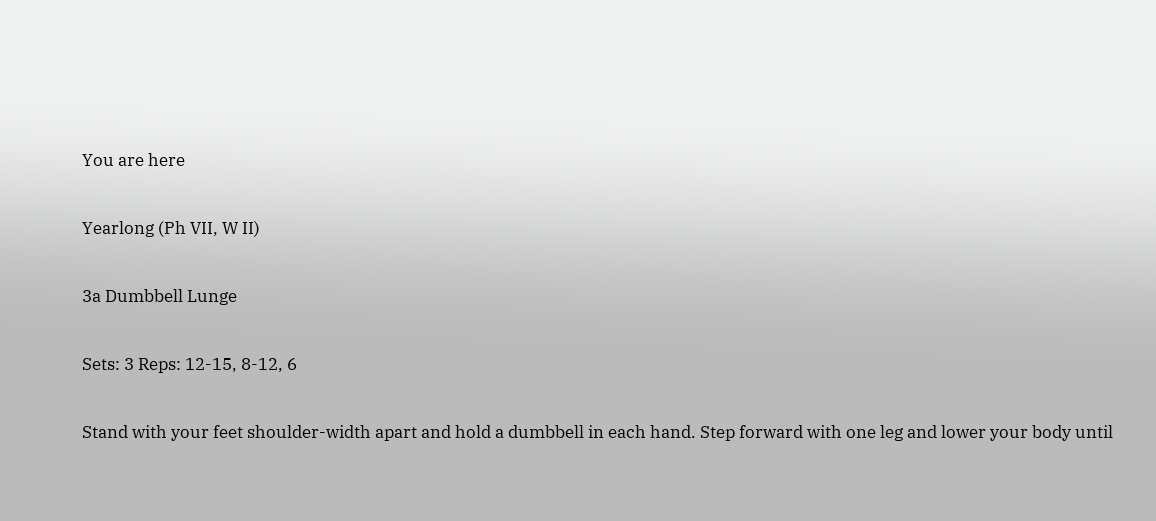You are here

Yearlong (Ph VII, W II)

3a Dumbbell Lunge

Sets: 3 Reps: 12-15, 8-12, 6

Stand with your feet shoulder-width apart and hold a dumbbell in each hand. Step forward with one leg and lower your body until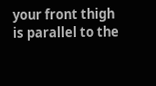your front thigh is parallel to the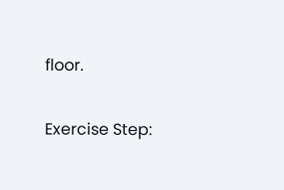floor.


Exercise Step: